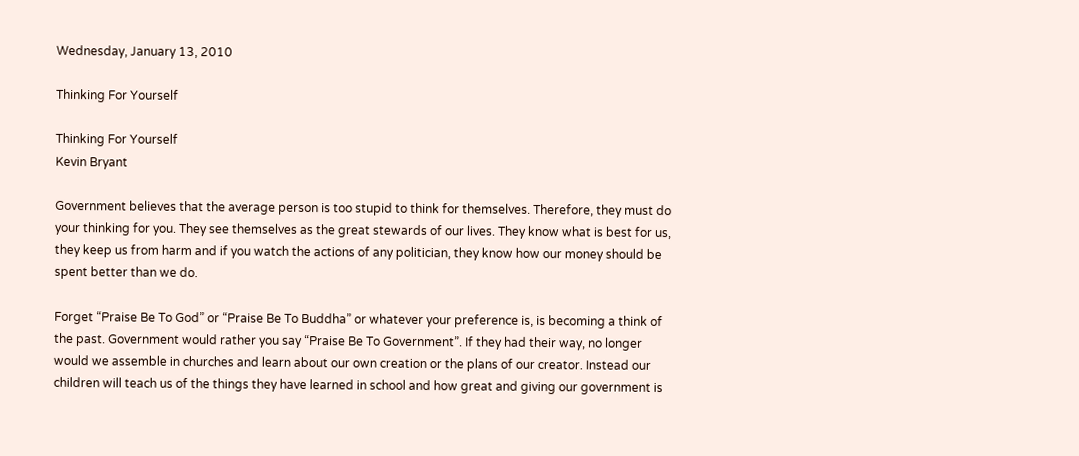Wednesday, January 13, 2010

Thinking For Yourself

Thinking For Yourself
Kevin Bryant

Government believes that the average person is too stupid to think for themselves. Therefore, they must do your thinking for you. They see themselves as the great stewards of our lives. They know what is best for us, they keep us from harm and if you watch the actions of any politician, they know how our money should be spent better than we do.

Forget “Praise Be To God” or “Praise Be To Buddha” or whatever your preference is, is becoming a think of the past. Government would rather you say “Praise Be To Government”. If they had their way, no longer would we assemble in churches and learn about our own creation or the plans of our creator. Instead our children will teach us of the things they have learned in school and how great and giving our government is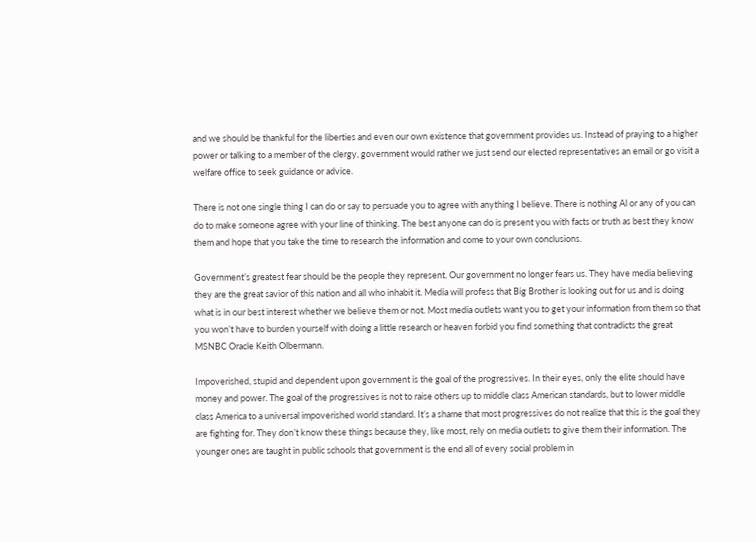and we should be thankful for the liberties and even our own existence that government provides us. Instead of praying to a higher power or talking to a member of the clergy, government would rather we just send our elected representatives an email or go visit a welfare office to seek guidance or advice.

There is not one single thing I can do or say to persuade you to agree with anything I believe. There is nothing Al or any of you can do to make someone agree with your line of thinking. The best anyone can do is present you with facts or truth as best they know them and hope that you take the time to research the information and come to your own conclusions.

Government’s greatest fear should be the people they represent. Our government no longer fears us. They have media believing they are the great savior of this nation and all who inhabit it. Media will profess that Big Brother is looking out for us and is doing what is in our best interest whether we believe them or not. Most media outlets want you to get your information from them so that you won’t have to burden yourself with doing a little research or heaven forbid you find something that contradicts the great MSNBC Oracle Keith Olbermann.

Impoverished, stupid and dependent upon government is the goal of the progressives. In their eyes, only the elite should have money and power. The goal of the progressives is not to raise others up to middle class American standards, but to lower middle class America to a universal impoverished world standard. It’s a shame that most progressives do not realize that this is the goal they are fighting for. They don’t know these things because they, like most, rely on media outlets to give them their information. The younger ones are taught in public schools that government is the end all of every social problem in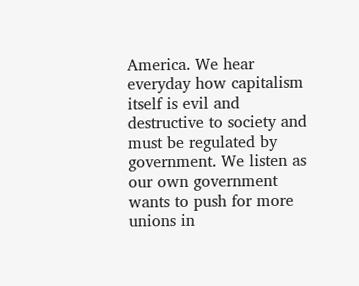America. We hear everyday how capitalism itself is evil and destructive to society and must be regulated by government. We listen as our own government wants to push for more unions in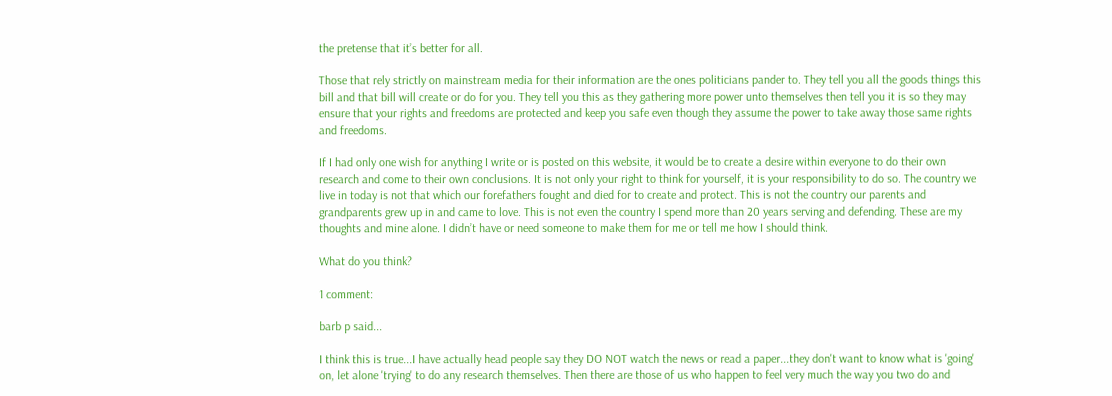the pretense that it’s better for all.

Those that rely strictly on mainstream media for their information are the ones politicians pander to. They tell you all the goods things this bill and that bill will create or do for you. They tell you this as they gathering more power unto themselves then tell you it is so they may ensure that your rights and freedoms are protected and keep you safe even though they assume the power to take away those same rights and freedoms.

If I had only one wish for anything I write or is posted on this website, it would be to create a desire within everyone to do their own research and come to their own conclusions. It is not only your right to think for yourself, it is your responsibility to do so. The country we live in today is not that which our forefathers fought and died for to create and protect. This is not the country our parents and grandparents grew up in and came to love. This is not even the country I spend more than 20 years serving and defending. These are my thoughts and mine alone. I didn’t have or need someone to make them for me or tell me how I should think.

What do you think?

1 comment:

barb p said...

I think this is true...I have actually head people say they DO NOT watch the news or read a paper...they don't want to know what is 'going' on, let alone 'trying' to do any research themselves. Then there are those of us who happen to feel very much the way you two do and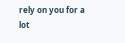rely on you for a lot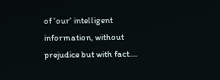of 'our' intelligent information, without prejudice but with fact....